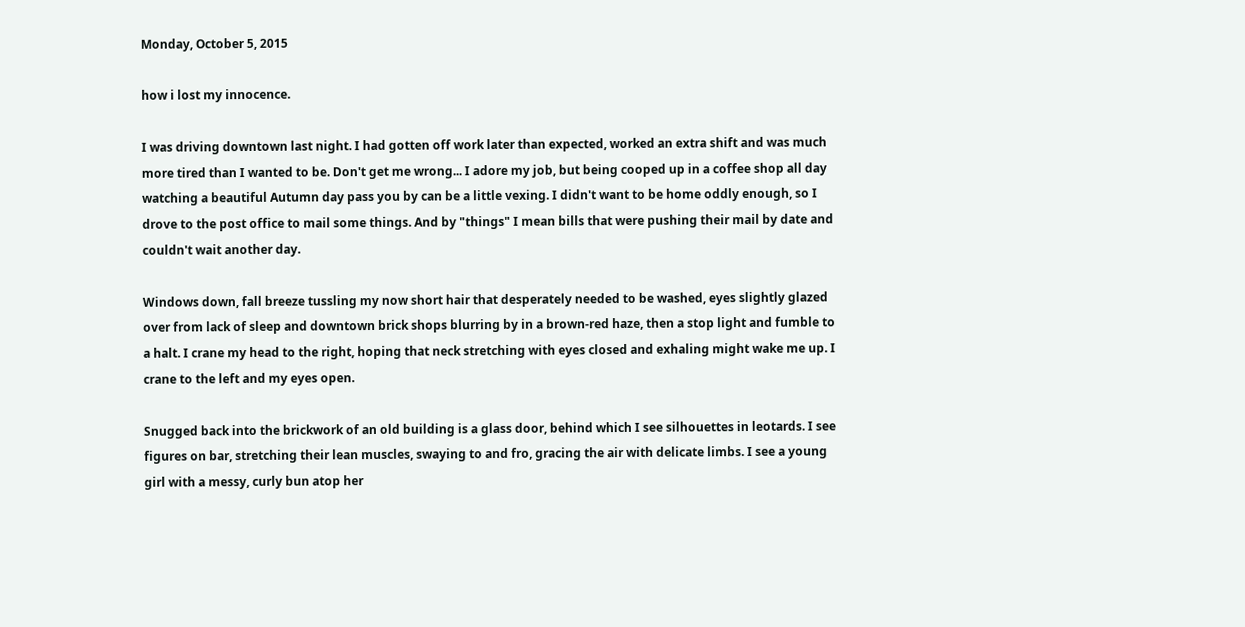Monday, October 5, 2015

how i lost my innocence.

I was driving downtown last night. I had gotten off work later than expected, worked an extra shift and was much more tired than I wanted to be. Don't get me wrong... I adore my job, but being cooped up in a coffee shop all day watching a beautiful Autumn day pass you by can be a little vexing. I didn't want to be home oddly enough, so I drove to the post office to mail some things. And by "things" I mean bills that were pushing their mail by date and couldn't wait another day.

Windows down, fall breeze tussling my now short hair that desperately needed to be washed, eyes slightly glazed over from lack of sleep and downtown brick shops blurring by in a brown-red haze, then a stop light and fumble to a halt. I crane my head to the right, hoping that neck stretching with eyes closed and exhaling might wake me up. I crane to the left and my eyes open.

Snugged back into the brickwork of an old building is a glass door, behind which I see silhouettes in leotards. I see figures on bar, stretching their lean muscles, swaying to and fro, gracing the air with delicate limbs. I see a young girl with a messy, curly bun atop her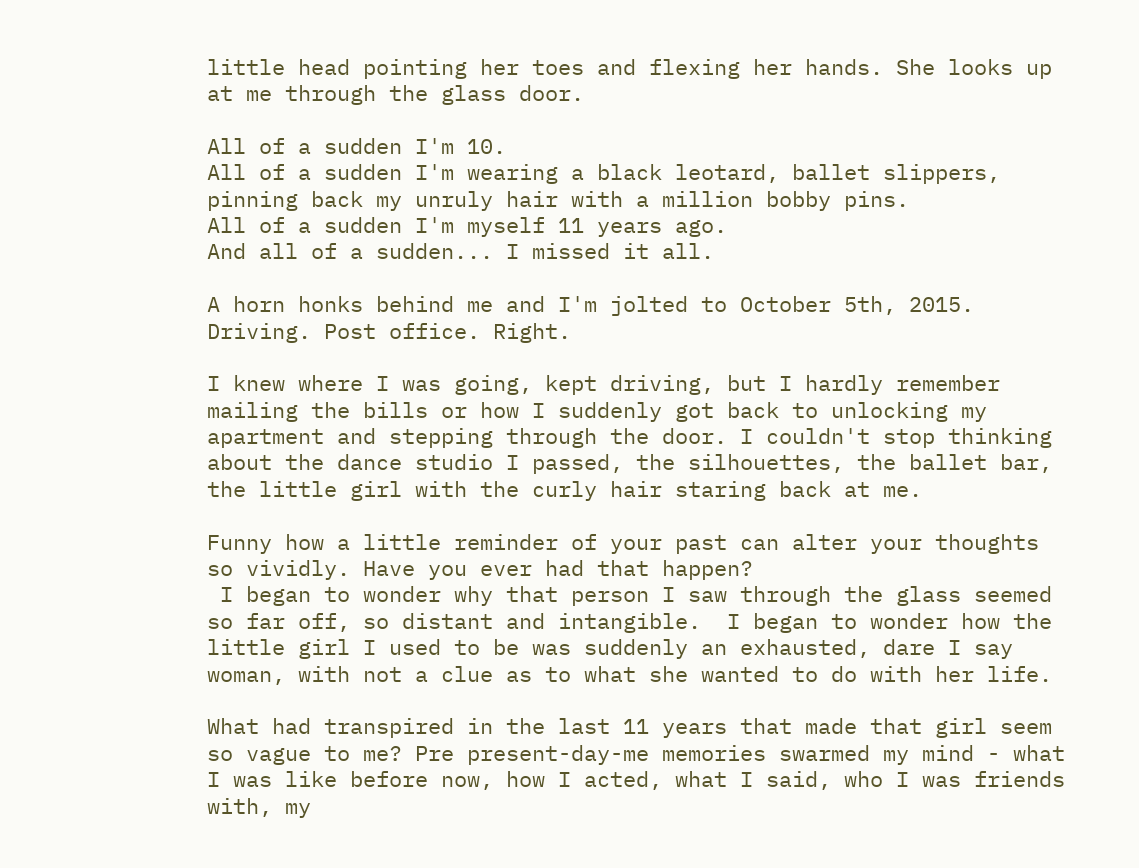little head pointing her toes and flexing her hands. She looks up at me through the glass door.

All of a sudden I'm 10.
All of a sudden I'm wearing a black leotard, ballet slippers, pinning back my unruly hair with a million bobby pins.
All of a sudden I'm myself 11 years ago.
And all of a sudden... I missed it all.

A horn honks behind me and I'm jolted to October 5th, 2015.
Driving. Post office. Right.

I knew where I was going, kept driving, but I hardly remember mailing the bills or how I suddenly got back to unlocking my apartment and stepping through the door. I couldn't stop thinking about the dance studio I passed, the silhouettes, the ballet bar, the little girl with the curly hair staring back at me.

Funny how a little reminder of your past can alter your thoughts so vividly. Have you ever had that happen?
 I began to wonder why that person I saw through the glass seemed so far off, so distant and intangible.  I began to wonder how the little girl I used to be was suddenly an exhausted, dare I say woman, with not a clue as to what she wanted to do with her life.

What had transpired in the last 11 years that made that girl seem so vague to me? Pre present-day-me memories swarmed my mind - what I was like before now, how I acted, what I said, who I was friends with, my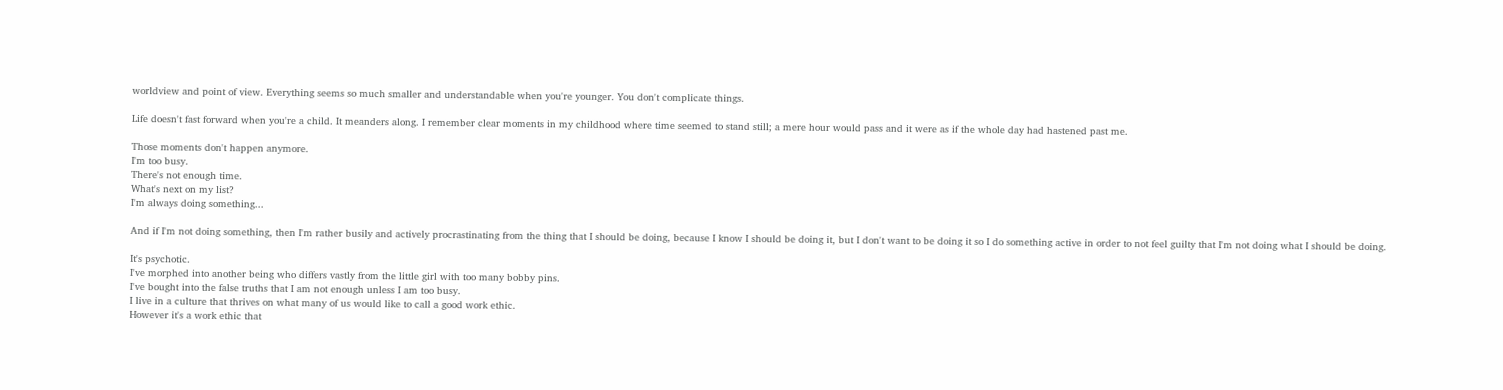worldview and point of view. Everything seems so much smaller and understandable when you're younger. You don't complicate things.

Life doesn't fast forward when you're a child. It meanders along. I remember clear moments in my childhood where time seemed to stand still; a mere hour would pass and it were as if the whole day had hastened past me.

Those moments don't happen anymore.
I'm too busy.
There's not enough time.
What's next on my list?
I'm always doing something...

And if I'm not doing something, then I'm rather busily and actively procrastinating from the thing that I should be doing, because I know I should be doing it, but I don't want to be doing it so I do something active in order to not feel guilty that I'm not doing what I should be doing.

It's psychotic.
I've morphed into another being who differs vastly from the little girl with too many bobby pins.
I've bought into the false truths that I am not enough unless I am too busy.
I live in a culture that thrives on what many of us would like to call a good work ethic.
However it's a work ethic that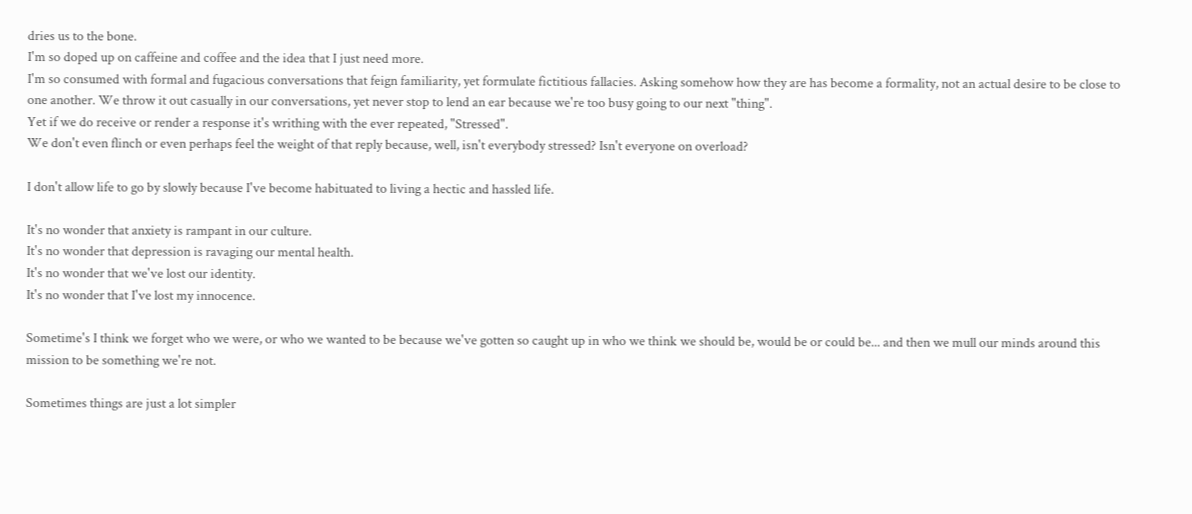dries us to the bone.
I'm so doped up on caffeine and coffee and the idea that I just need more.
I'm so consumed with formal and fugacious conversations that feign familiarity, yet formulate fictitious fallacies. Asking somehow how they are has become a formality, not an actual desire to be close to one another. We throw it out casually in our conversations, yet never stop to lend an ear because we're too busy going to our next "thing".
Yet if we do receive or render a response it's writhing with the ever repeated, "Stressed".
We don't even flinch or even perhaps feel the weight of that reply because, well, isn't everybody stressed? Isn't everyone on overload?

I don't allow life to go by slowly because I've become habituated to living a hectic and hassled life.

It's no wonder that anxiety is rampant in our culture.
It's no wonder that depression is ravaging our mental health.
It's no wonder that we've lost our identity.
It's no wonder that I've lost my innocence.

Sometime's I think we forget who we were, or who we wanted to be because we've gotten so caught up in who we think we should be, would be or could be... and then we mull our minds around this mission to be something we're not.

Sometimes things are just a lot simpler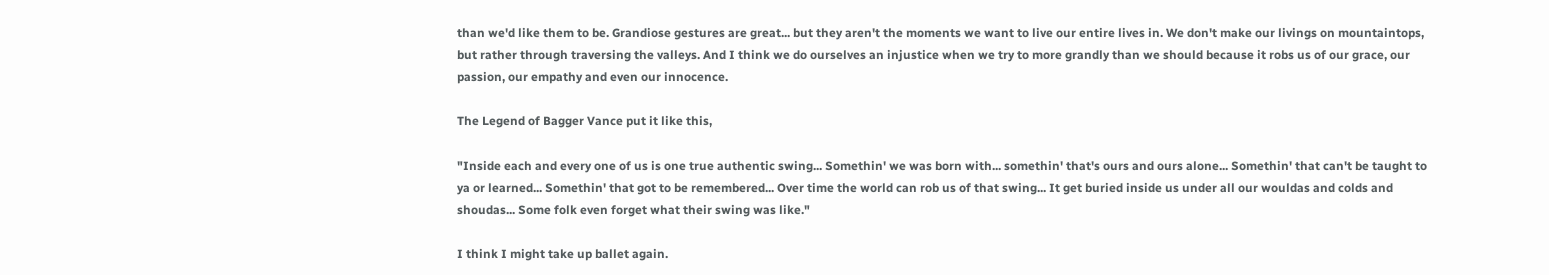than we'd like them to be. Grandiose gestures are great... but they aren't the moments we want to live our entire lives in. We don't make our livings on mountaintops, but rather through traversing the valleys. And I think we do ourselves an injustice when we try to more grandly than we should because it robs us of our grace, our passion, our empathy and even our innocence.

The Legend of Bagger Vance put it like this,

"Inside each and every one of us is one true authentic swing... Somethin' we was born with... somethin' that's ours and ours alone... Somethin' that can't be taught to ya or learned... Somethin' that got to be remembered... Over time the world can rob us of that swing... It get buried inside us under all our wouldas and colds and shoudas... Some folk even forget what their swing was like."

I think I might take up ballet again.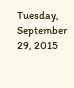Tuesday, September 29, 2015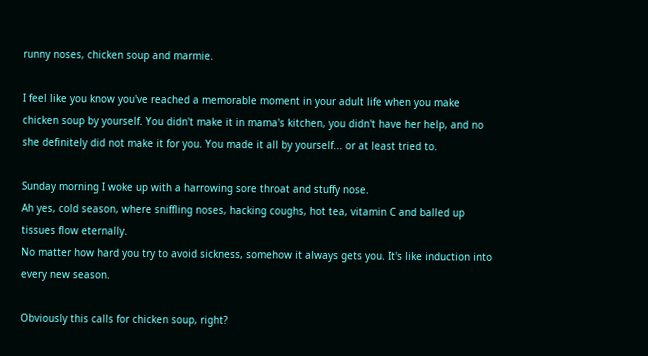runny noses, chicken soup and marmie.

I feel like you know you've reached a memorable moment in your adult life when you make chicken soup by yourself. You didn't make it in mama's kitchen, you didn't have her help, and no she definitely did not make it for you. You made it all by yourself... or at least tried to.

Sunday morning I woke up with a harrowing sore throat and stuffy nose.
Ah yes, cold season, where sniffling noses, hacking coughs, hot tea, vitamin C and balled up tissues flow eternally.
No matter how hard you try to avoid sickness, somehow it always gets you. It's like induction into every new season.

Obviously this calls for chicken soup, right?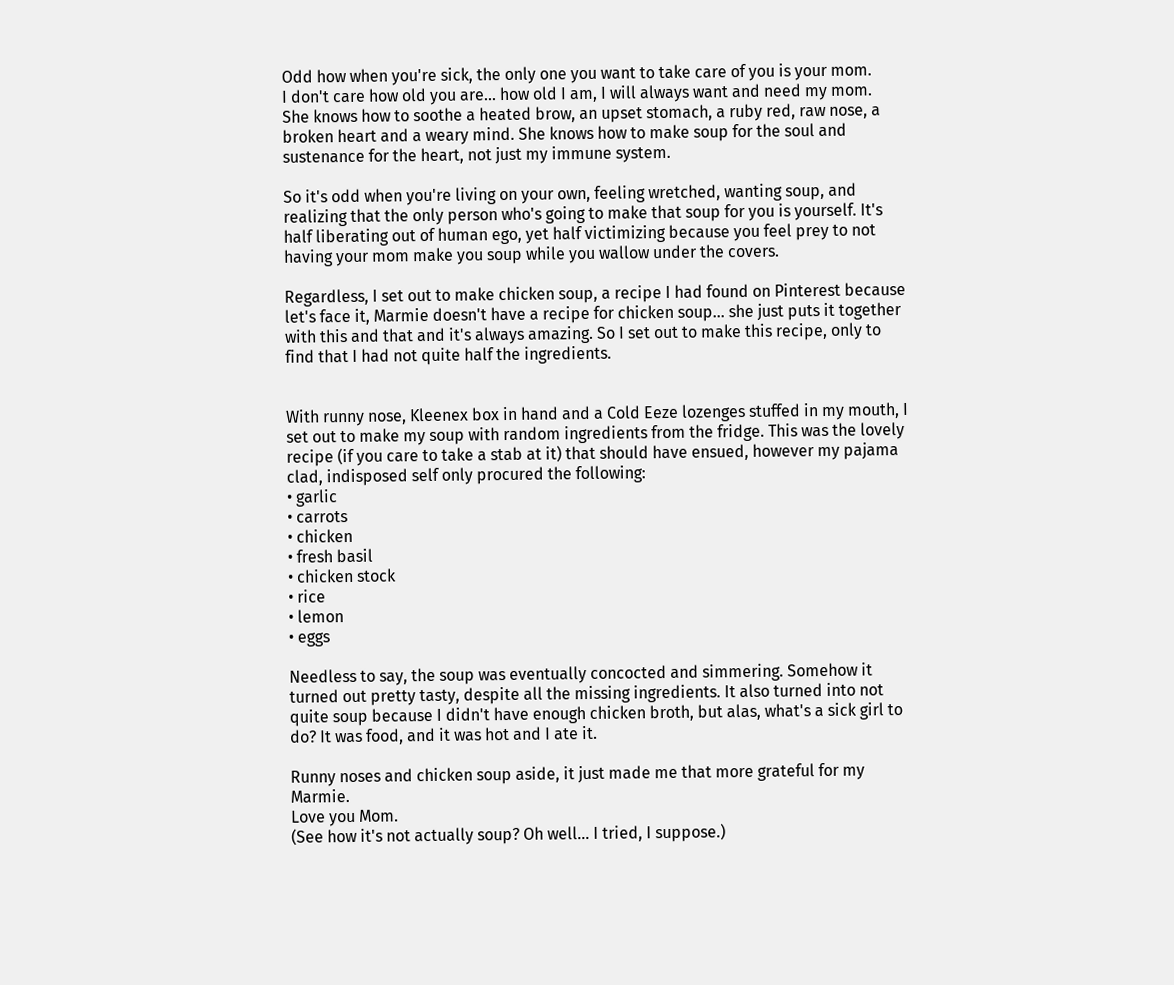Odd how when you're sick, the only one you want to take care of you is your mom.
I don't care how old you are... how old I am, I will always want and need my mom.
She knows how to soothe a heated brow, an upset stomach, a ruby red, raw nose, a broken heart and a weary mind. She knows how to make soup for the soul and sustenance for the heart, not just my immune system.

So it's odd when you're living on your own, feeling wretched, wanting soup, and realizing that the only person who's going to make that soup for you is yourself. It's half liberating out of human ego, yet half victimizing because you feel prey to not having your mom make you soup while you wallow under the covers.

Regardless, I set out to make chicken soup, a recipe I had found on Pinterest because let's face it, Marmie doesn't have a recipe for chicken soup... she just puts it together with this and that and it's always amazing. So I set out to make this recipe, only to find that I had not quite half the ingredients.


With runny nose, Kleenex box in hand and a Cold Eeze lozenges stuffed in my mouth, I set out to make my soup with random ingredients from the fridge. This was the lovely recipe (if you care to take a stab at it) that should have ensued, however my pajama clad, indisposed self only procured the following:
• garlic
• carrots
• chicken
• fresh basil
• chicken stock
• rice
• lemon
• eggs

Needless to say, the soup was eventually concocted and simmering. Somehow it turned out pretty tasty, despite all the missing ingredients. It also turned into not quite soup because I didn't have enough chicken broth, but alas, what's a sick girl to do? It was food, and it was hot and I ate it.

Runny noses and chicken soup aside, it just made me that more grateful for my Marmie.
Love you Mom.
(See how it's not actually soup? Oh well... I tried, I suppose.)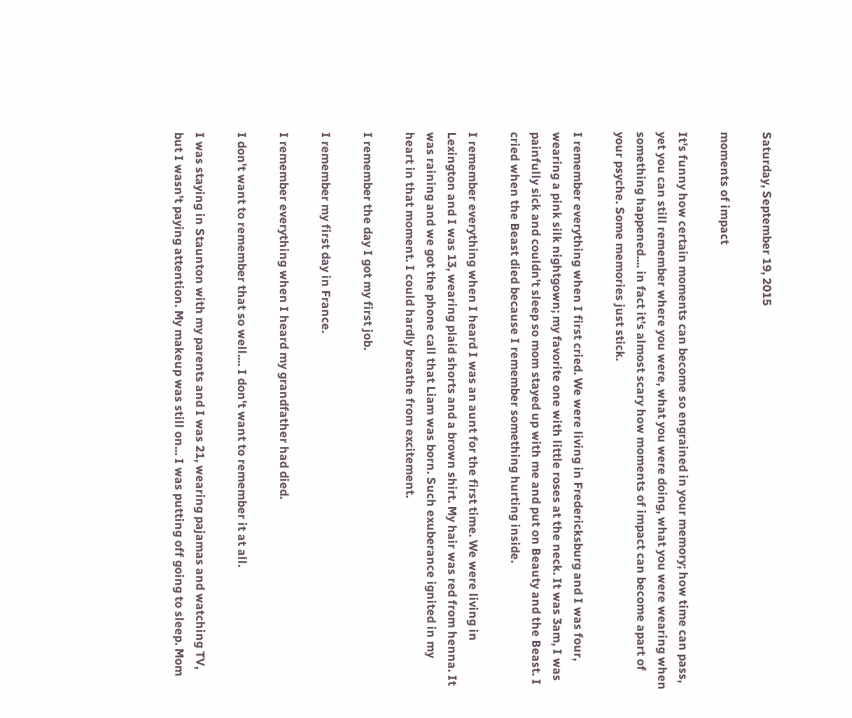Saturday, September 19, 2015

moments of impact

It's funny how certain moments can become so engrained in your memory; how time can pass, yet you can still remember where you were, what you were doing, what you were wearing when something happened.... in fact it's almost scary how moments of impact can become apart of your psyche. Some memories just stick.

I remember everything when I first cried. We were living in Fredericksburg and I was four, wearing a pink silk nightgown; my favorite one with little roses at the neck. It was 3am, I was painfully sick and couldn't sleep so mom stayed up with me and put on Beauty and the Beast. I cried when the Beast died because I remember something hurting inside.

I remember everything when I heard I was an aunt for the first time. We were living in Lexington and I was 13, wearing plaid shorts and a brown shirt. My hair was red from henna. It was raining and we got the phone call that Liam was born. Such exuberance ignited in my heart in that moment. I could hardly breathe from excitement.

I remember the day I got my first job.

I remember my first day in France.

I remember everything when I heard my grandfather had died.

I don't want to remember that so well.... I don't want to remember it at all.

I was staying in Staunton with my parents and I was 21, wearing pajamas and watching TV, but I wasn't paying attention. My makeup was still on... I was putting off going to sleep. Mom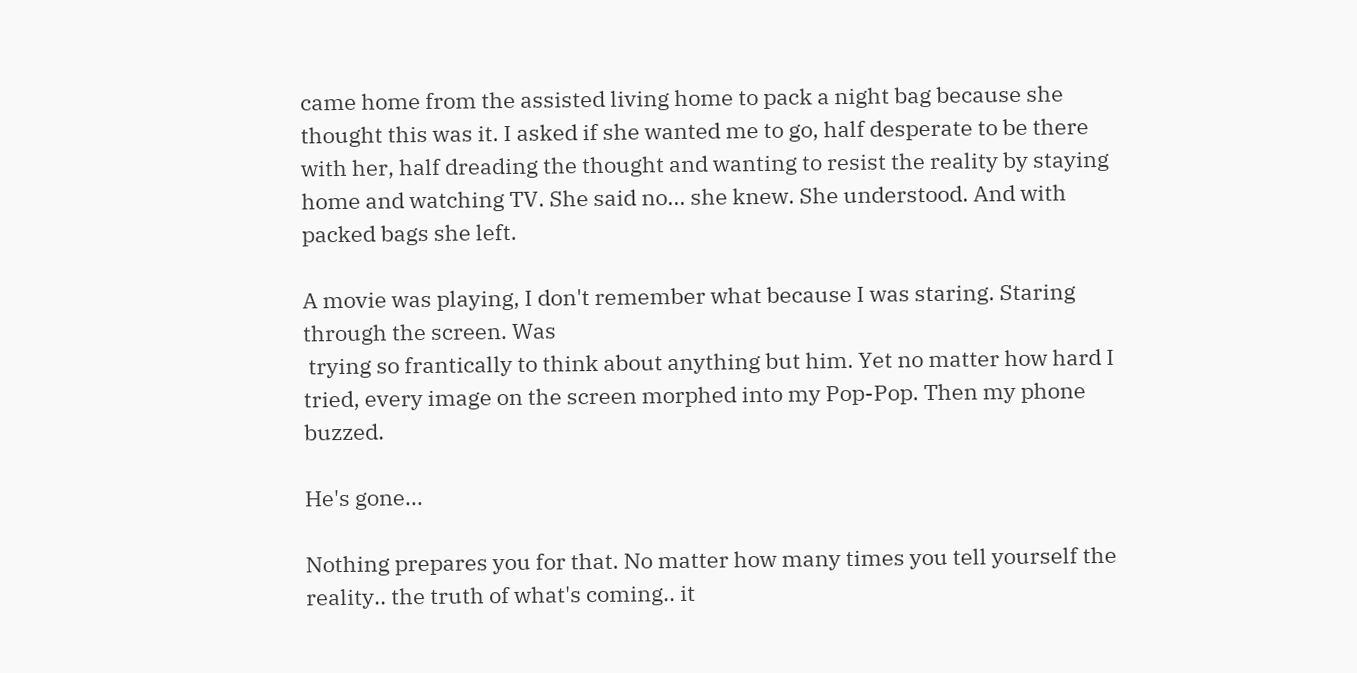came home from the assisted living home to pack a night bag because she thought this was it. I asked if she wanted me to go, half desperate to be there with her, half dreading the thought and wanting to resist the reality by staying home and watching TV. She said no... she knew. She understood. And with packed bags she left.

A movie was playing, I don't remember what because I was staring. Staring through the screen. Was
 trying so frantically to think about anything but him. Yet no matter how hard I tried, every image on the screen morphed into my Pop-Pop. Then my phone buzzed.

He's gone...

Nothing prepares you for that. No matter how many times you tell yourself the reality.. the truth of what's coming.. it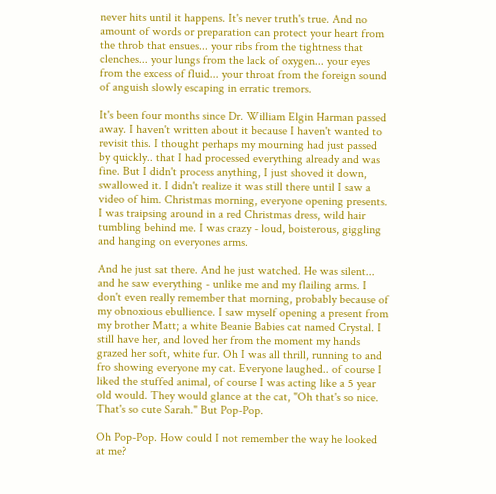never hits until it happens. It's never truth's true. And no amount of words or preparation can protect your heart from the throb that ensues... your ribs from the tightness that clenches... your lungs from the lack of oxygen... your eyes from the excess of fluid... your throat from the foreign sound of anguish slowly escaping in erratic tremors.

It's been four months since Dr. William Elgin Harman passed away. I haven't written about it because I haven't wanted to revisit this. I thought perhaps my mourning had just passed by quickly.. that I had processed everything already and was fine. But I didn't process anything, I just shoved it down, swallowed it. I didn't realize it was still there until I saw a video of him. Christmas morning, everyone opening presents. I was traipsing around in a red Christmas dress, wild hair tumbling behind me. I was crazy - loud, boisterous, giggling and hanging on everyones arms.

And he just sat there. And he just watched. He was silent... and he saw everything - unlike me and my flailing arms. I don't even really remember that morning, probably because of my obnoxious ebullience. I saw myself opening a present from my brother Matt; a white Beanie Babies cat named Crystal. I still have her, and loved her from the moment my hands grazed her soft, white fur. Oh I was all thrill, running to and fro showing everyone my cat. Everyone laughed.. of course I liked the stuffed animal, of course I was acting like a 5 year old would. They would glance at the cat, "Oh that's so nice. That's so cute Sarah." But Pop-Pop.

Oh Pop-Pop. How could I not remember the way he looked at me?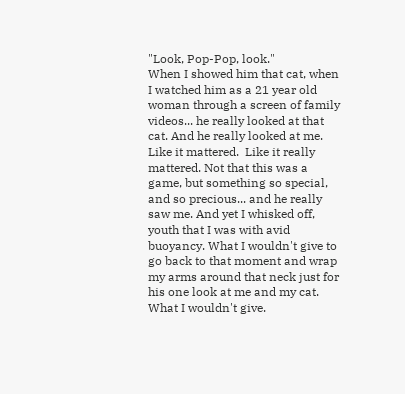"Look, Pop-Pop, look."
When I showed him that cat, when I watched him as a 21 year old woman through a screen of family videos... he really looked at that cat. And he really looked at me. Like it mattered.  Like it really mattered. Not that this was a game, but something so special, and so precious... and he really saw me. And yet I whisked off, youth that I was with avid buoyancy. What I wouldn't give to go back to that moment and wrap my arms around that neck just for his one look at me and my cat. What I wouldn't give.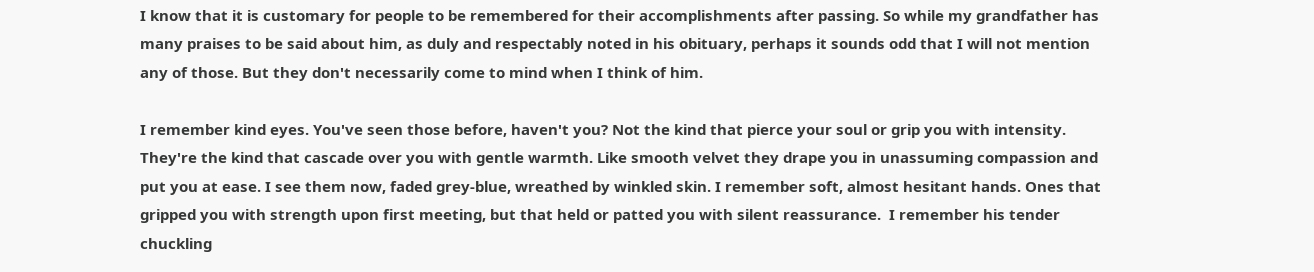I know that it is customary for people to be remembered for their accomplishments after passing. So while my grandfather has many praises to be said about him, as duly and respectably noted in his obituary, perhaps it sounds odd that I will not mention any of those. But they don't necessarily come to mind when I think of him.

I remember kind eyes. You've seen those before, haven't you? Not the kind that pierce your soul or grip you with intensity. They're the kind that cascade over you with gentle warmth. Like smooth velvet they drape you in unassuming compassion and put you at ease. I see them now, faded grey-blue, wreathed by winkled skin. I remember soft, almost hesitant hands. Ones that gripped you with strength upon first meeting, but that held or patted you with silent reassurance.  I remember his tender chuckling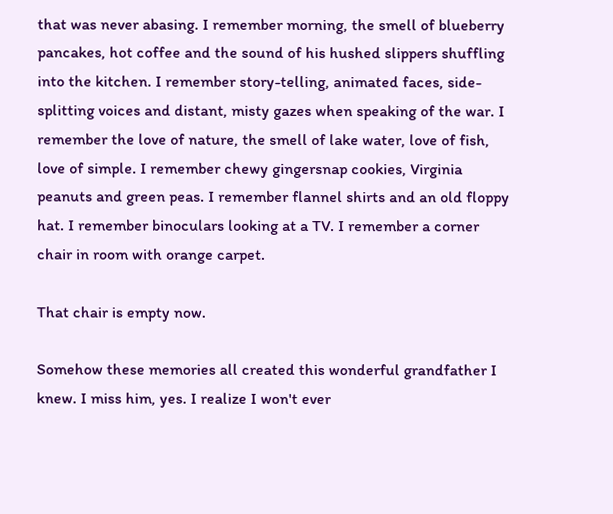that was never abasing. I remember morning, the smell of blueberry pancakes, hot coffee and the sound of his hushed slippers shuffling into the kitchen. I remember story-telling, animated faces, side-splitting voices and distant, misty gazes when speaking of the war. I remember the love of nature, the smell of lake water, love of fish, love of simple. I remember chewy gingersnap cookies, Virginia peanuts and green peas. I remember flannel shirts and an old floppy hat. I remember binoculars looking at a TV. I remember a corner chair in room with orange carpet.

That chair is empty now.

Somehow these memories all created this wonderful grandfather I knew. I miss him, yes. I realize I won't ever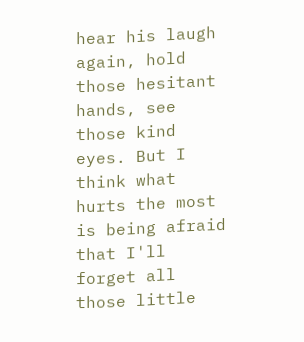hear his laugh again, hold those hesitant hands, see those kind eyes. But I think what hurts the most is being afraid that I'll forget all those little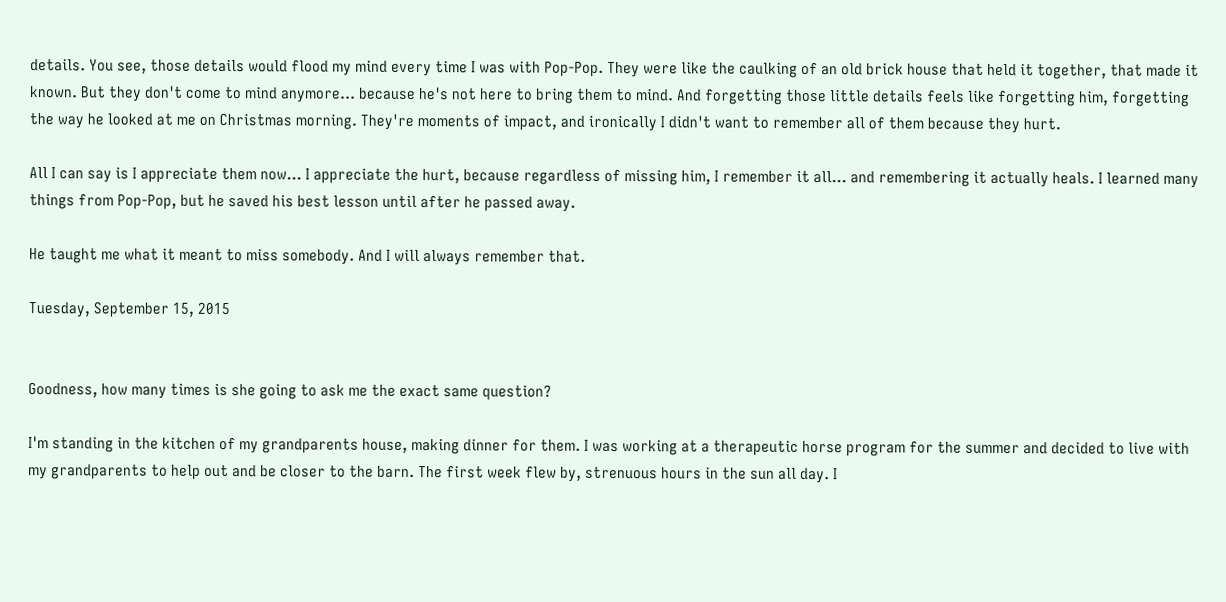details. You see, those details would flood my mind every time I was with Pop-Pop. They were like the caulking of an old brick house that held it together, that made it known. But they don't come to mind anymore... because he's not here to bring them to mind. And forgetting those little details feels like forgetting him, forgetting the way he looked at me on Christmas morning. They're moments of impact, and ironically I didn't want to remember all of them because they hurt.

All I can say is I appreciate them now... I appreciate the hurt, because regardless of missing him, I remember it all... and remembering it actually heals. I learned many things from Pop-Pop, but he saved his best lesson until after he passed away.

He taught me what it meant to miss somebody. And I will always remember that.

Tuesday, September 15, 2015


Goodness, how many times is she going to ask me the exact same question?

I'm standing in the kitchen of my grandparents house, making dinner for them. I was working at a therapeutic horse program for the summer and decided to live with my grandparents to help out and be closer to the barn. The first week flew by, strenuous hours in the sun all day. I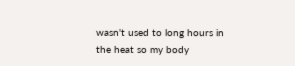wasn't used to long hours in the heat so my body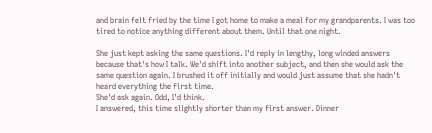and brain felt fried by the time I got home to make a meal for my grandparents. I was too tired to notice anything different about them. Until that one night.

She just kept asking the same questions. I'd reply in lengthy, long winded answers because that's how I talk. We'd shift into another subject, and then she would ask the same question again. I brushed it off initially and would just assume that she hadn't heard everything the first time.
She'd ask again. Odd, I'd think.
I answered, this time slightly shorter than my first answer. Dinner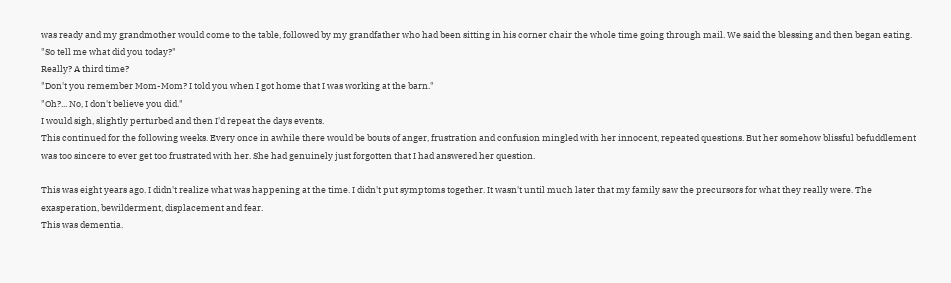was ready and my grandmother would come to the table, followed by my grandfather who had been sitting in his corner chair the whole time going through mail. We said the blessing and then began eating.
"So tell me what did you today?"
Really? A third time?
"Don't you remember Mom-Mom? I told you when I got home that I was working at the barn."
"Oh?... No, I don't believe you did."
I would sigh, slightly perturbed and then I'd repeat the days events.
This continued for the following weeks. Every once in awhile there would be bouts of anger, frustration and confusion mingled with her innocent, repeated questions. But her somehow blissful befuddlement was too sincere to ever get too frustrated with her. She had genuinely just forgotten that I had answered her question.

This was eight years ago. I didn't realize what was happening at the time. I didn't put symptoms together. It wasn't until much later that my family saw the precursors for what they really were. The exasperation, bewilderment, displacement and fear.
This was dementia.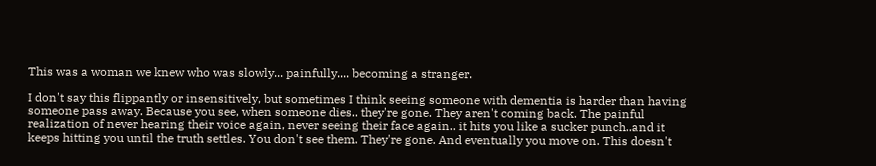This was a woman we knew who was slowly... painfully.... becoming a stranger.

I don't say this flippantly or insensitively, but sometimes I think seeing someone with dementia is harder than having someone pass away. Because you see, when someone dies.. they're gone. They aren't coming back. The painful realization of never hearing their voice again, never seeing their face again.. it hits you like a sucker punch..and it keeps hitting you until the truth settles. You don't see them. They're gone. And eventually you move on. This doesn't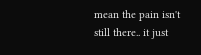mean the pain isn't still there.. it just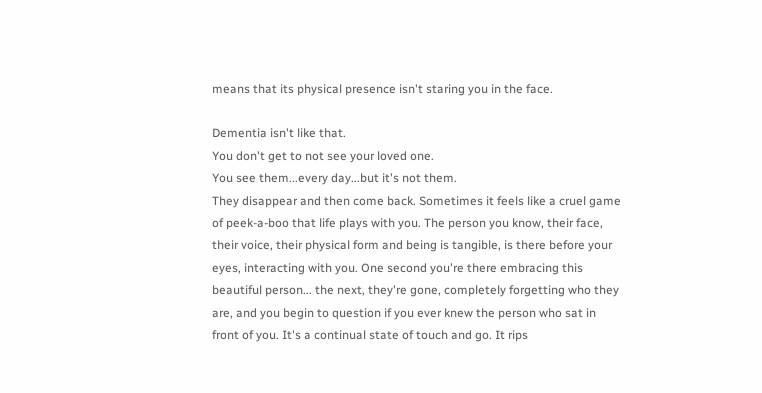means that its physical presence isn't staring you in the face.

Dementia isn't like that.
You don't get to not see your loved one.
You see them...every day...but it's not them.
They disappear and then come back. Sometimes it feels like a cruel game of peek-a-boo that life plays with you. The person you know, their face, their voice, their physical form and being is tangible, is there before your eyes, interacting with you. One second you're there embracing this beautiful person... the next, they're gone, completely forgetting who they are, and you begin to question if you ever knew the person who sat in front of you. It's a continual state of touch and go. It rips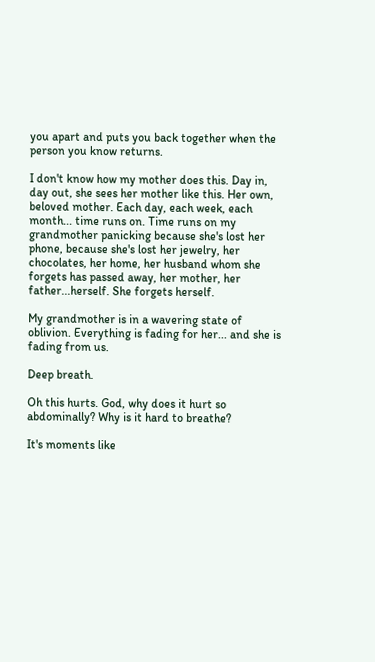you apart and puts you back together when the person you know returns.

I don't know how my mother does this. Day in, day out, she sees her mother like this. Her own, beloved mother. Each day, each week, each month... time runs on. Time runs on my grandmother panicking because she's lost her phone, because she's lost her jewelry, her chocolates, her home, her husband whom she forgets has passed away, her mother, her father...herself. She forgets herself.

My grandmother is in a wavering state of oblivion. Everything is fading for her... and she is fading from us.

Deep breath.

Oh this hurts. God, why does it hurt so abdominally? Why is it hard to breathe?

It's moments like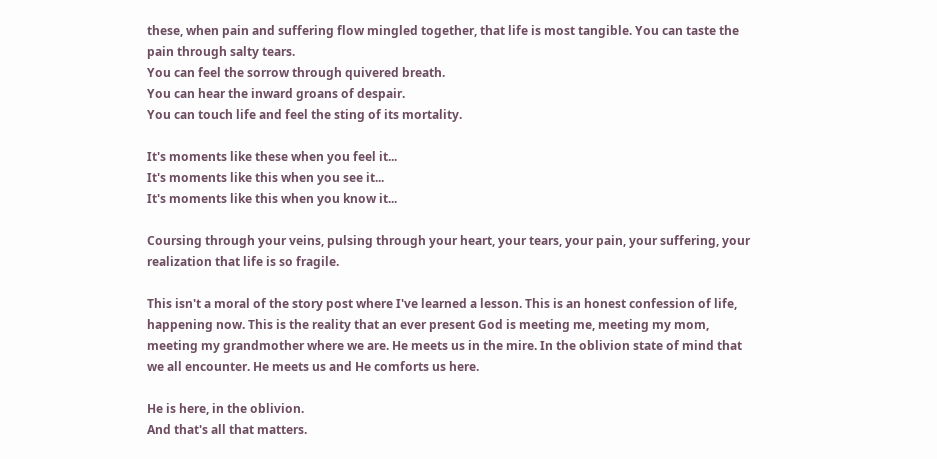these, when pain and suffering flow mingled together, that life is most tangible. You can taste the pain through salty tears.
You can feel the sorrow through quivered breath.
You can hear the inward groans of despair.
You can touch life and feel the sting of its mortality.

It's moments like these when you feel it...
It's moments like this when you see it...
It's moments like this when you know it...

Coursing through your veins, pulsing through your heart, your tears, your pain, your suffering, your realization that life is so fragile.

This isn't a moral of the story post where I've learned a lesson. This is an honest confession of life, happening now. This is the reality that an ever present God is meeting me, meeting my mom, meeting my grandmother where we are. He meets us in the mire. In the oblivion state of mind that we all encounter. He meets us and He comforts us here.

He is here, in the oblivion.
And that's all that matters.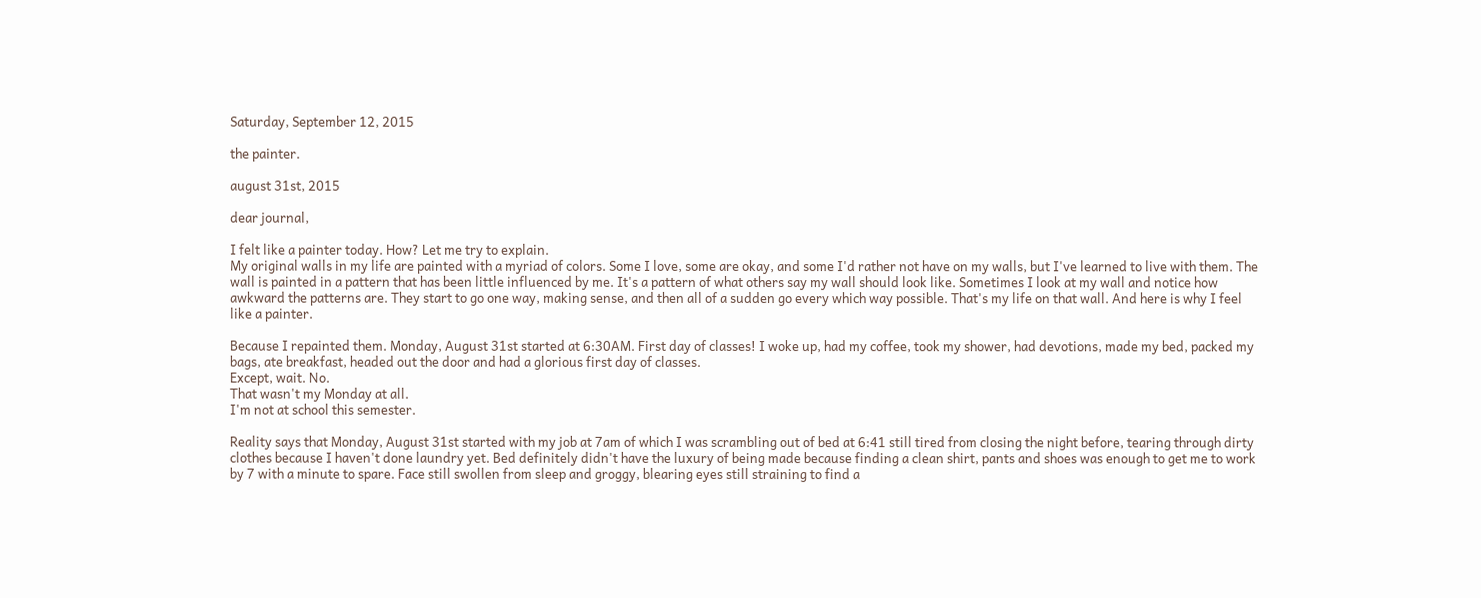Saturday, September 12, 2015

the painter.

august 31st, 2015

dear journal,

I felt like a painter today. How? Let me try to explain.
My original walls in my life are painted with a myriad of colors. Some I love, some are okay, and some I'd rather not have on my walls, but I've learned to live with them. The wall is painted in a pattern that has been little influenced by me. It's a pattern of what others say my wall should look like. Sometimes I look at my wall and notice how awkward the patterns are. They start to go one way, making sense, and then all of a sudden go every which way possible. That's my life on that wall. And here is why I feel like a painter.

Because I repainted them. Monday, August 31st started at 6:30AM. First day of classes! I woke up, had my coffee, took my shower, had devotions, made my bed, packed my bags, ate breakfast, headed out the door and had a glorious first day of classes.
Except, wait. No.
That wasn't my Monday at all.
I'm not at school this semester.

Reality says that Monday, August 31st started with my job at 7am of which I was scrambling out of bed at 6:41 still tired from closing the night before, tearing through dirty clothes because I haven't done laundry yet. Bed definitely didn't have the luxury of being made because finding a clean shirt, pants and shoes was enough to get me to work by 7 with a minute to spare. Face still swollen from sleep and groggy, blearing eyes still straining to find a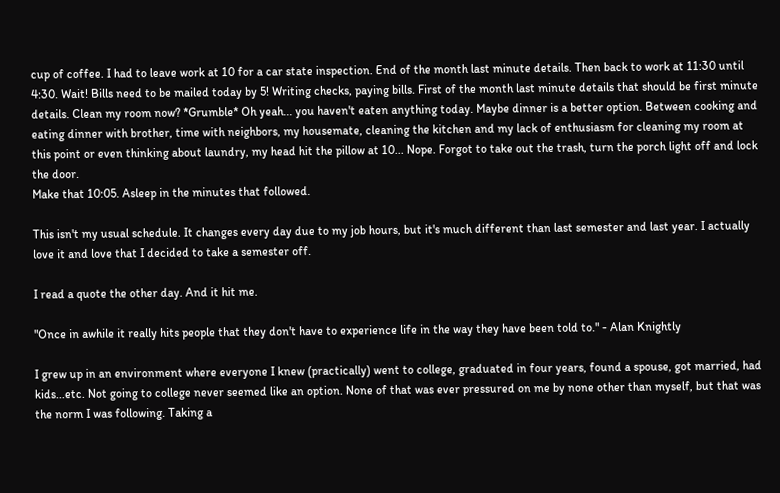cup of coffee. I had to leave work at 10 for a car state inspection. End of the month last minute details. Then back to work at 11:30 until 4:30. Wait! Bills need to be mailed today by 5! Writing checks, paying bills. First of the month last minute details that should be first minute details. Clean my room now? *Grumble* Oh yeah... you haven't eaten anything today. Maybe dinner is a better option. Between cooking and eating dinner with brother, time with neighbors, my housemate, cleaning the kitchen and my lack of enthusiasm for cleaning my room at this point or even thinking about laundry, my head hit the pillow at 10... Nope. Forgot to take out the trash, turn the porch light off and lock the door.
Make that 10:05. Asleep in the minutes that followed.

This isn't my usual schedule. It changes every day due to my job hours, but it's much different than last semester and last year. I actually love it and love that I decided to take a semester off.

I read a quote the other day. And it hit me.

"Once in awhile it really hits people that they don't have to experience life in the way they have been told to." - Alan Knightly

I grew up in an environment where everyone I knew (practically) went to college, graduated in four years, found a spouse, got married, had kids...etc. Not going to college never seemed like an option. None of that was ever pressured on me by none other than myself, but that was the norm I was following. Taking a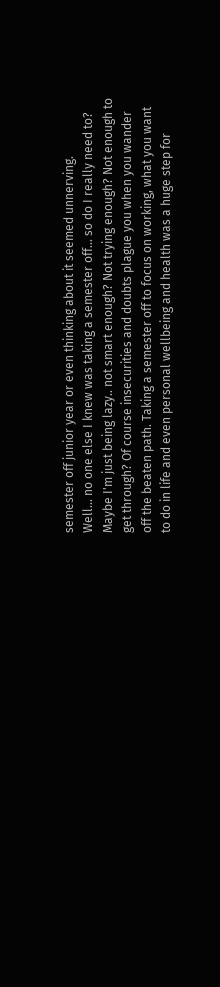semester off junior year or even thinking about it seemed unnerving.
Well... no one else I knew was taking a semester off... so do I really need to? Maybe I'm just being lazy.. not smart enough? Not trying enough? Not enough to get through? Of course insecurities and doubts plague you when you wander off the beaten path. Taking a semester off to focus on working, what you want to do in life and even personal wellbeing and health was a huge step for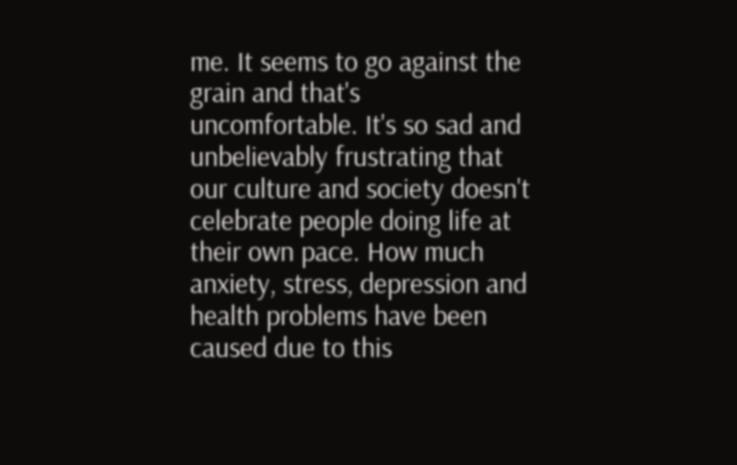me. It seems to go against the grain and that's uncomfortable. It's so sad and unbelievably frustrating that our culture and society doesn't celebrate people doing life at their own pace. How much anxiety, stress, depression and health problems have been caused due to this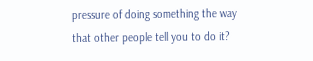pressure of doing something the way that other people tell you to do it?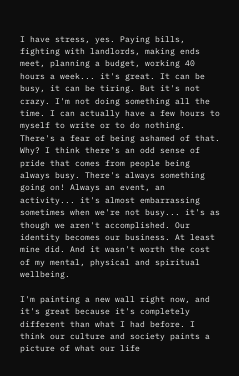I have stress, yes. Paying bills, fighting with landlords, making ends meet, planning a budget, working 40 hours a week... it's great. It can be busy, it can be tiring. But it's not crazy. I'm not doing something all the time. I can actually have a few hours to myself to write or to do nothing. There's a fear of being ashamed of that. Why? I think there's an odd sense of pride that comes from people being always busy. There's always something going on! Always an event, an activity... it's almost embarrassing sometimes when we're not busy... it's as though we aren't accomplished. Our identity becomes our business. At least mine did. And it wasn't worth the cost of my mental, physical and spiritual wellbeing.

I'm painting a new wall right now, and it's great because it's completely different than what I had before. I think our culture and society paints a picture of what our life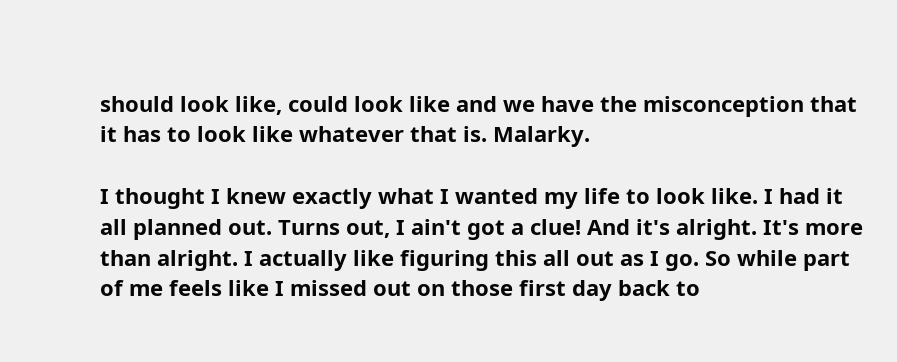should look like, could look like and we have the misconception that it has to look like whatever that is. Malarky.

I thought I knew exactly what I wanted my life to look like. I had it all planned out. Turns out, I ain't got a clue! And it's alright. It's more than alright. I actually like figuring this all out as I go. So while part of me feels like I missed out on those first day back to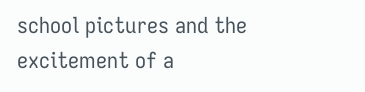school pictures and the excitement of a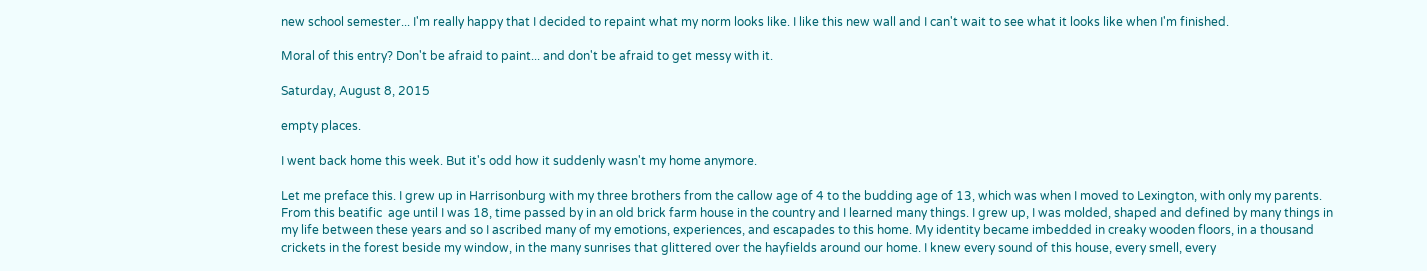new school semester... I'm really happy that I decided to repaint what my norm looks like. I like this new wall and I can't wait to see what it looks like when I'm finished.

Moral of this entry? Don't be afraid to paint... and don't be afraid to get messy with it.

Saturday, August 8, 2015

empty places.

I went back home this week. But it's odd how it suddenly wasn't my home anymore.

Let me preface this. I grew up in Harrisonburg with my three brothers from the callow age of 4 to the budding age of 13, which was when I moved to Lexington, with only my parents. From this beatific  age until I was 18, time passed by in an old brick farm house in the country and I learned many things. I grew up, I was molded, shaped and defined by many things in my life between these years and so I ascribed many of my emotions, experiences, and escapades to this home. My identity became imbedded in creaky wooden floors, in a thousand crickets in the forest beside my window, in the many sunrises that glittered over the hayfields around our home. I knew every sound of this house, every smell, every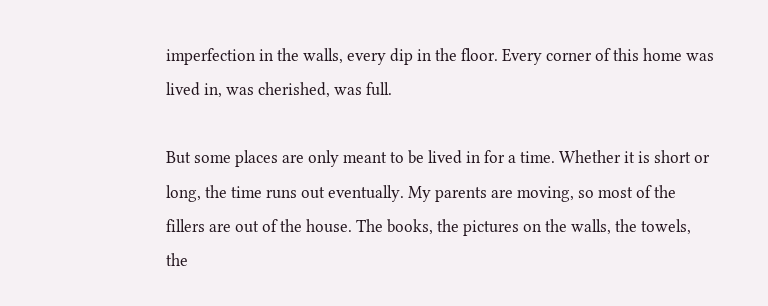imperfection in the walls, every dip in the floor. Every corner of this home was lived in, was cherished, was full.

But some places are only meant to be lived in for a time. Whether it is short or long, the time runs out eventually. My parents are moving, so most of the fillers are out of the house. The books, the pictures on the walls, the towels, the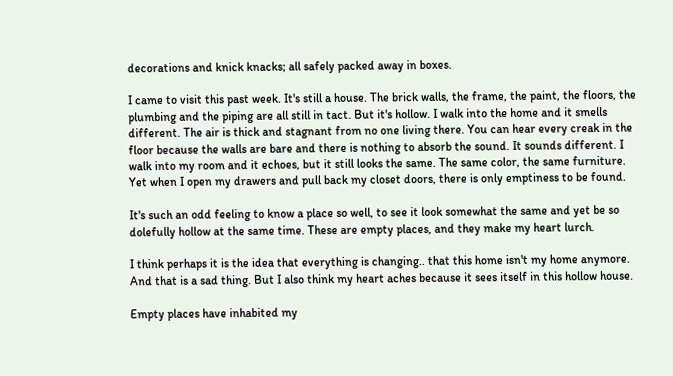decorations and knick knacks; all safely packed away in boxes.

I came to visit this past week. It's still a house. The brick walls, the frame, the paint, the floors, the plumbing and the piping are all still in tact. But it's hollow. I walk into the home and it smells different. The air is thick and stagnant from no one living there. You can hear every creak in the floor because the walls are bare and there is nothing to absorb the sound. It sounds different. I walk into my room and it echoes, but it still looks the same. The same color, the same furniture. Yet when I open my drawers and pull back my closet doors, there is only emptiness to be found.

It's such an odd feeling to know a place so well, to see it look somewhat the same and yet be so dolefully hollow at the same time. These are empty places, and they make my heart lurch.

I think perhaps it is the idea that everything is changing.. that this home isn't my home anymore. And that is a sad thing. But I also think my heart aches because it sees itself in this hollow house.

Empty places have inhabited my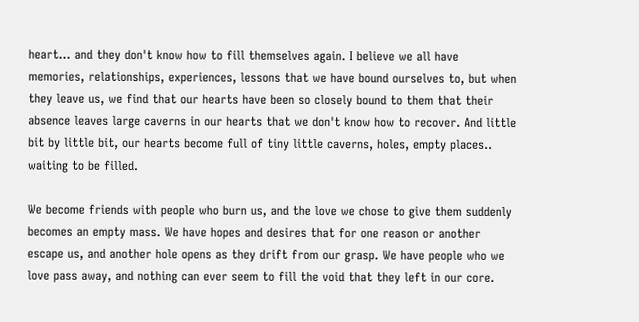heart... and they don't know how to fill themselves again. I believe we all have memories, relationships, experiences, lessons that we have bound ourselves to, but when they leave us, we find that our hearts have been so closely bound to them that their absence leaves large caverns in our hearts that we don't know how to recover. And little bit by little bit, our hearts become full of tiny little caverns, holes, empty places.. waiting to be filled.

We become friends with people who burn us, and the love we chose to give them suddenly becomes an empty mass. We have hopes and desires that for one reason or another escape us, and another hole opens as they drift from our grasp. We have people who we love pass away, and nothing can ever seem to fill the void that they left in our core.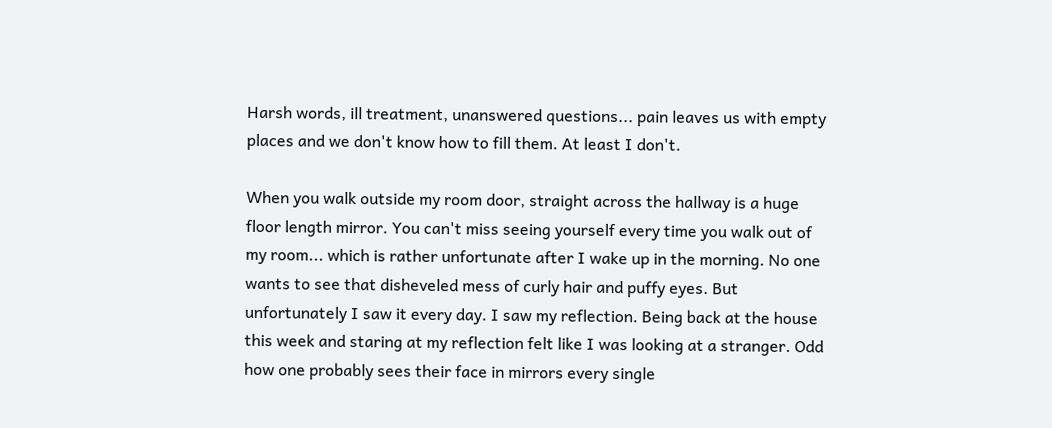Harsh words, ill treatment, unanswered questions... pain leaves us with empty places and we don't know how to fill them. At least I don't.

When you walk outside my room door, straight across the hallway is a huge floor length mirror. You can't miss seeing yourself every time you walk out of my room... which is rather unfortunate after I wake up in the morning. No one wants to see that disheveled mess of curly hair and puffy eyes. But unfortunately I saw it every day. I saw my reflection. Being back at the house this week and staring at my reflection felt like I was looking at a stranger. Odd how one probably sees their face in mirrors every single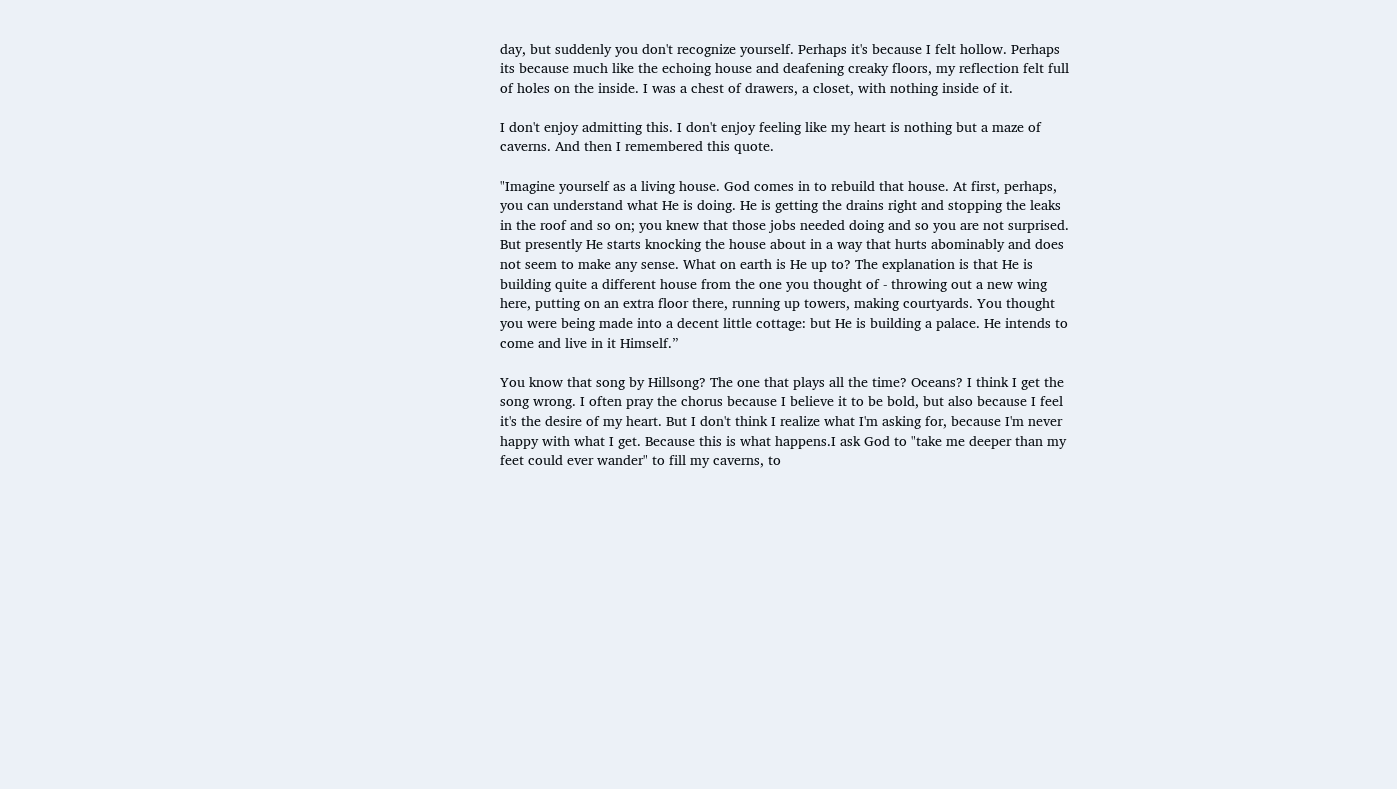day, but suddenly you don't recognize yourself. Perhaps it's because I felt hollow. Perhaps its because much like the echoing house and deafening creaky floors, my reflection felt full of holes on the inside. I was a chest of drawers, a closet, with nothing inside of it.

I don't enjoy admitting this. I don't enjoy feeling like my heart is nothing but a maze of caverns. And then I remembered this quote.

"Imagine yourself as a living house. God comes in to rebuild that house. At first, perhaps, you can understand what He is doing. He is getting the drains right and stopping the leaks in the roof and so on; you knew that those jobs needed doing and so you are not surprised. But presently He starts knocking the house about in a way that hurts abominably and does not seem to make any sense. What on earth is He up to? The explanation is that He is building quite a different house from the one you thought of - throwing out a new wing here, putting on an extra floor there, running up towers, making courtyards. You thought you were being made into a decent little cottage: but He is building a palace. He intends to come and live in it Himself.”

You know that song by Hillsong? The one that plays all the time? Oceans? I think I get the song wrong. I often pray the chorus because I believe it to be bold, but also because I feel it's the desire of my heart. But I don't think I realize what I'm asking for, because I'm never happy with what I get. Because this is what happens.I ask God to "take me deeper than my feet could ever wander" to fill my caverns, to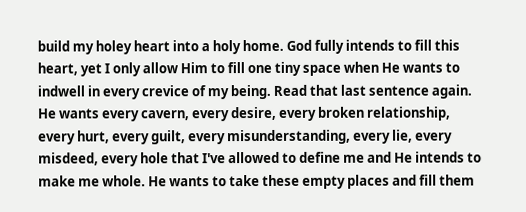build my holey heart into a holy home. God fully intends to fill this heart, yet I only allow Him to fill one tiny space when He wants to indwell in every crevice of my being. Read that last sentence again. He wants every cavern, every desire, every broken relationship, every hurt, every guilt, every misunderstanding, every lie, every misdeed, every hole that I've allowed to define me and He intends to make me whole. He wants to take these empty places and fill them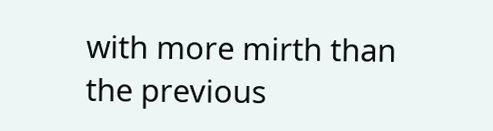with more mirth than the previous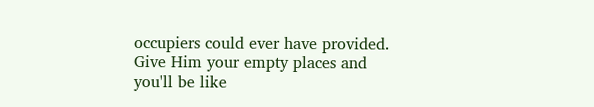occupiers could ever have provided. Give Him your empty places and you'll be like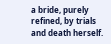a bride, purely refined, by trials and death herself.